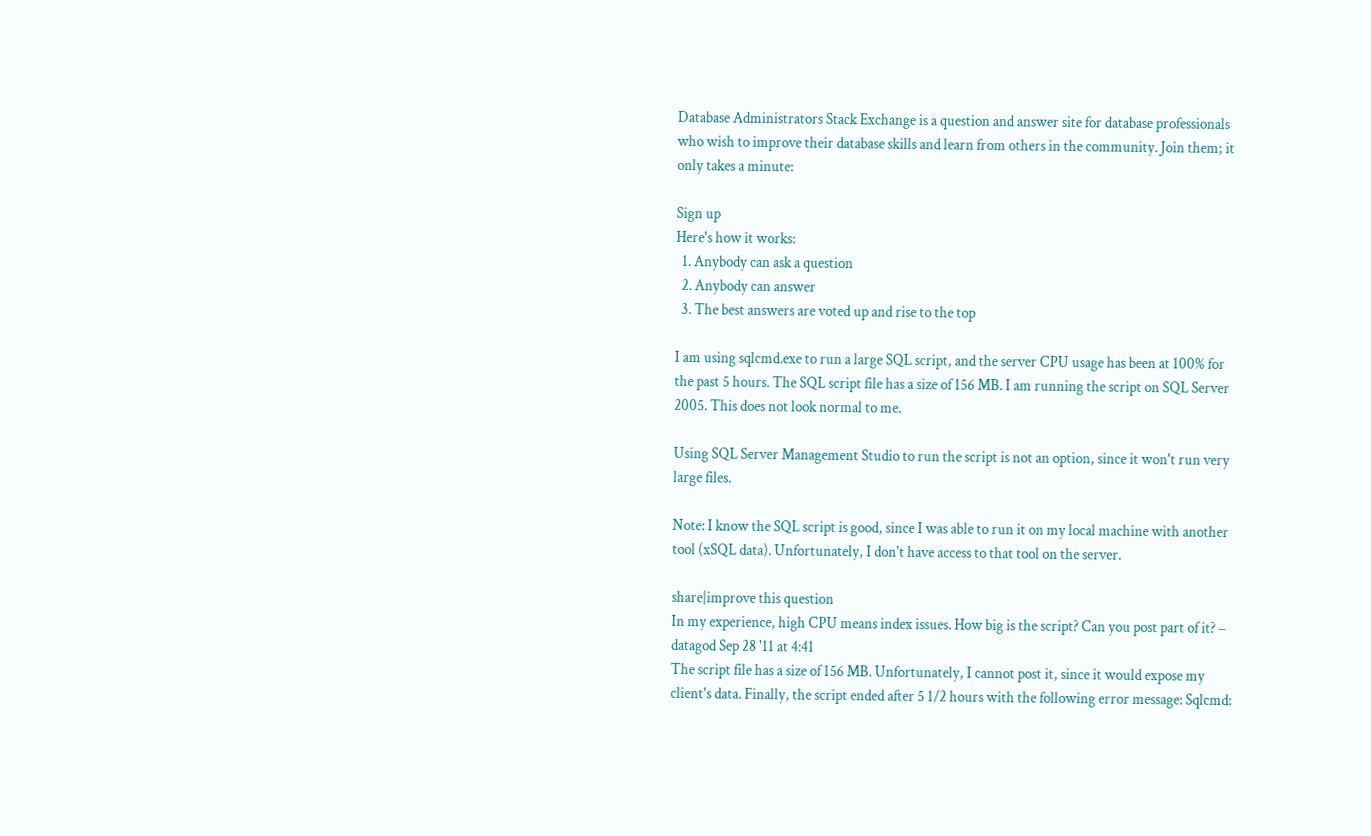Database Administrators Stack Exchange is a question and answer site for database professionals who wish to improve their database skills and learn from others in the community. Join them; it only takes a minute:

Sign up
Here's how it works:
  1. Anybody can ask a question
  2. Anybody can answer
  3. The best answers are voted up and rise to the top

I am using sqlcmd.exe to run a large SQL script, and the server CPU usage has been at 100% for the past 5 hours. The SQL script file has a size of 156 MB. I am running the script on SQL Server 2005. This does not look normal to me.

Using SQL Server Management Studio to run the script is not an option, since it won't run very large files.

Note: I know the SQL script is good, since I was able to run it on my local machine with another tool (xSQL data). Unfortunately, I don't have access to that tool on the server.

share|improve this question
In my experience, high CPU means index issues. How big is the script? Can you post part of it? – datagod Sep 28 '11 at 4:41
The script file has a size of 156 MB. Unfortunately, I cannot post it, since it would expose my client's data. Finally, the script ended after 5 1/2 hours with the following error message: Sqlcmd: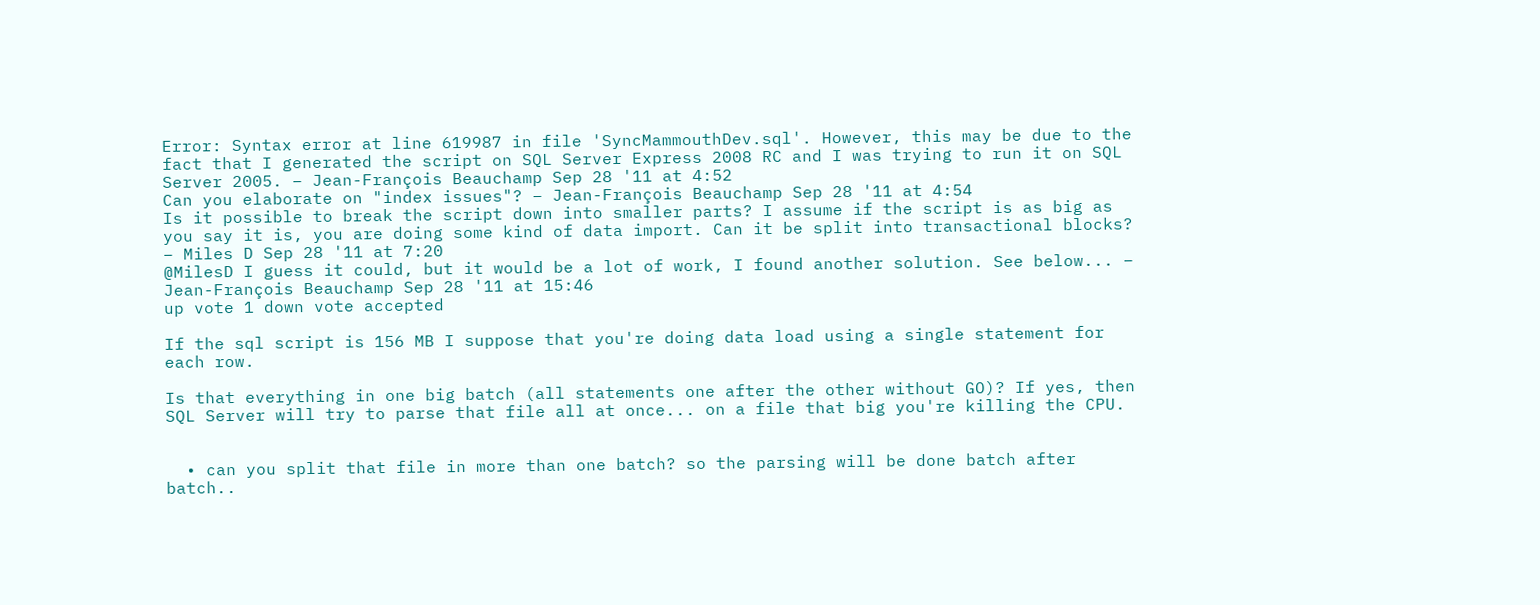Error: Syntax error at line 619987 in file 'SyncMammouthDev.sql'. However, this may be due to the fact that I generated the script on SQL Server Express 2008 RC and I was trying to run it on SQL Server 2005. – Jean-François Beauchamp Sep 28 '11 at 4:52
Can you elaborate on "index issues"? – Jean-François Beauchamp Sep 28 '11 at 4:54
Is it possible to break the script down into smaller parts? I assume if the script is as big as you say it is, you are doing some kind of data import. Can it be split into transactional blocks? – Miles D Sep 28 '11 at 7:20
@MilesD I guess it could, but it would be a lot of work, I found another solution. See below... – Jean-François Beauchamp Sep 28 '11 at 15:46
up vote 1 down vote accepted

If the sql script is 156 MB I suppose that you're doing data load using a single statement for each row.

Is that everything in one big batch (all statements one after the other without GO)? If yes, then SQL Server will try to parse that file all at once... on a file that big you're killing the CPU.


  • can you split that file in more than one batch? so the parsing will be done batch after batch..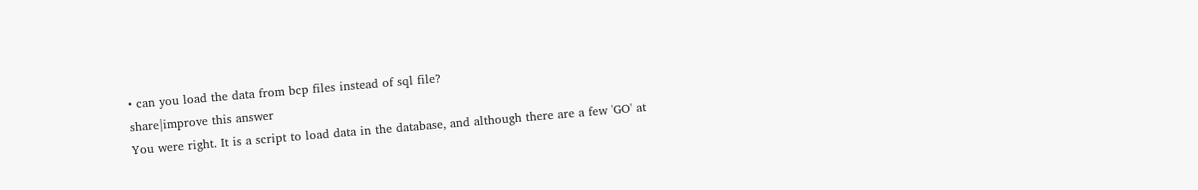• can you load the data from bcp files instead of sql file?
share|improve this answer
You were right. It is a script to load data in the database, and although there are a few 'GO' at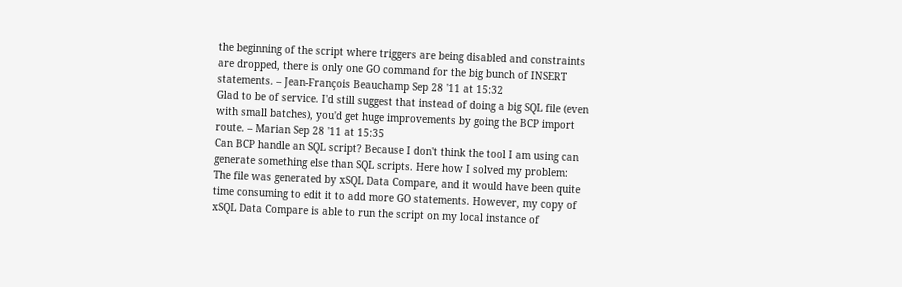the beginning of the script where triggers are being disabled and constraints are dropped, there is only one GO command for the big bunch of INSERT statements. – Jean-François Beauchamp Sep 28 '11 at 15:32
Glad to be of service. I'd still suggest that instead of doing a big SQL file (even with small batches), you'd get huge improvements by going the BCP import route. – Marian Sep 28 '11 at 15:35
Can BCP handle an SQL script? Because I don't think the tool I am using can generate something else than SQL scripts. Here how I solved my problem: The file was generated by xSQL Data Compare, and it would have been quite time consuming to edit it to add more GO statements. However, my copy of xSQL Data Compare is able to run the script on my local instance of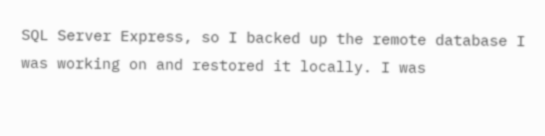SQL Server Express, so I backed up the remote database I was working on and restored it locally. I was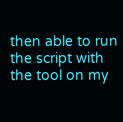then able to run the script with the tool on my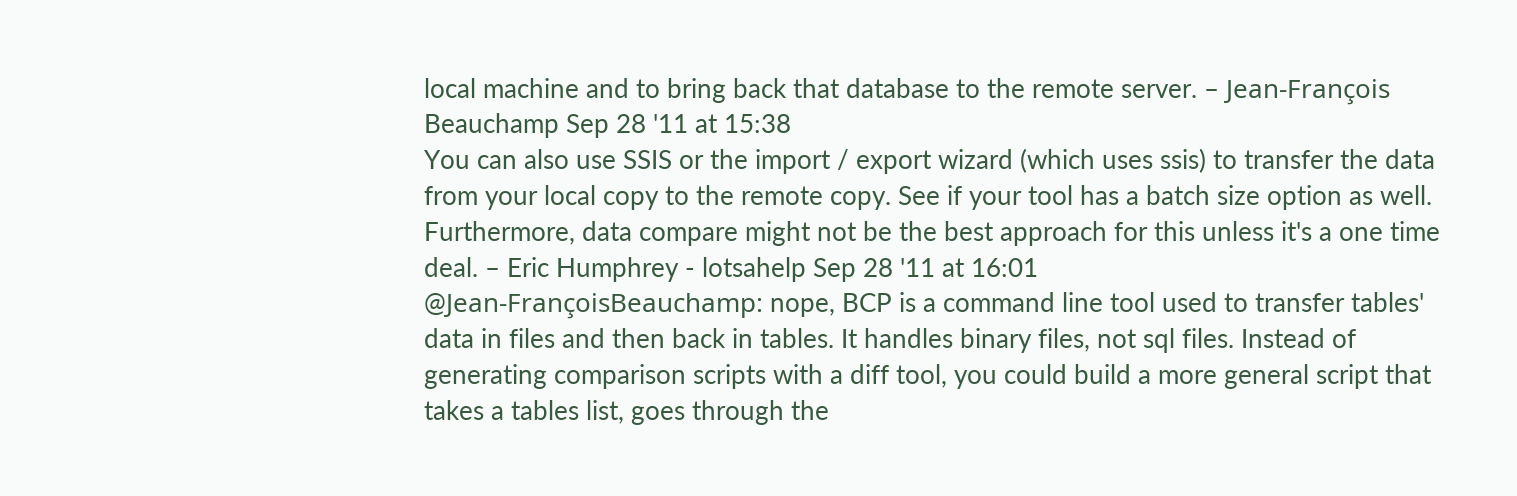local machine and to bring back that database to the remote server. – Jean-François Beauchamp Sep 28 '11 at 15:38
You can also use SSIS or the import / export wizard (which uses ssis) to transfer the data from your local copy to the remote copy. See if your tool has a batch size option as well. Furthermore, data compare might not be the best approach for this unless it's a one time deal. – Eric Humphrey - lotsahelp Sep 28 '11 at 16:01
@Jean-FrançoisBeauchamp: nope, BCP is a command line tool used to transfer tables' data in files and then back in tables. It handles binary files, not sql files. Instead of generating comparison scripts with a diff tool, you could build a more general script that takes a tables list, goes through the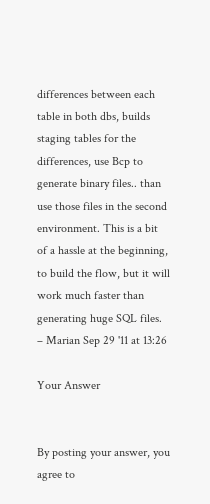differences between each table in both dbs, builds staging tables for the differences, use Bcp to generate binary files.. than use those files in the second environment. This is a bit of a hassle at the beginning, to build the flow, but it will work much faster than generating huge SQL files. – Marian Sep 29 '11 at 13:26

Your Answer


By posting your answer, you agree to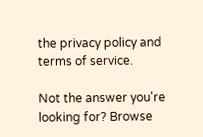the privacy policy and terms of service.

Not the answer you're looking for? Browse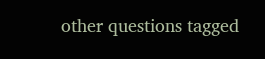other questions tagged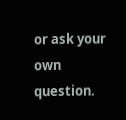or ask your own question.